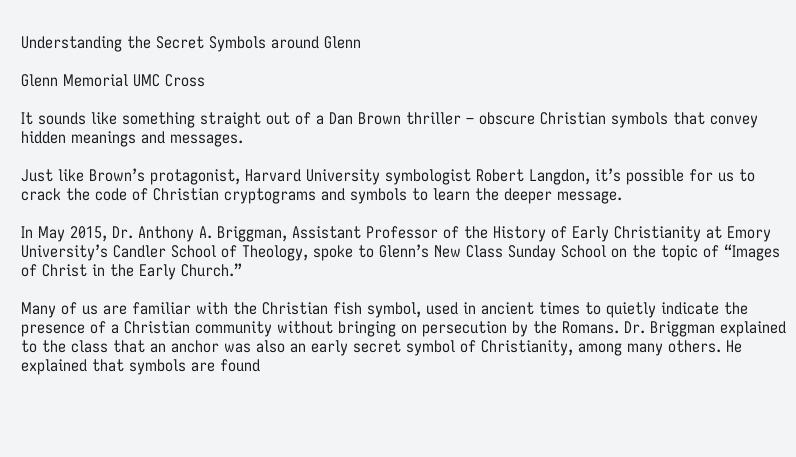Understanding the Secret Symbols around Glenn

Glenn Memorial UMC Cross

It sounds like something straight out of a Dan Brown thriller – obscure Christian symbols that convey hidden meanings and messages.

Just like Brown’s protagonist, Harvard University symbologist Robert Langdon, it’s possible for us to crack the code of Christian cryptograms and symbols to learn the deeper message.

In May 2015, Dr. Anthony A. Briggman, Assistant Professor of the History of Early Christianity at Emory University’s Candler School of Theology, spoke to Glenn’s New Class Sunday School on the topic of “Images of Christ in the Early Church.”

Many of us are familiar with the Christian fish symbol, used in ancient times to quietly indicate the presence of a Christian community without bringing on persecution by the Romans. Dr. Briggman explained to the class that an anchor was also an early secret symbol of Christianity, among many others. He explained that symbols are found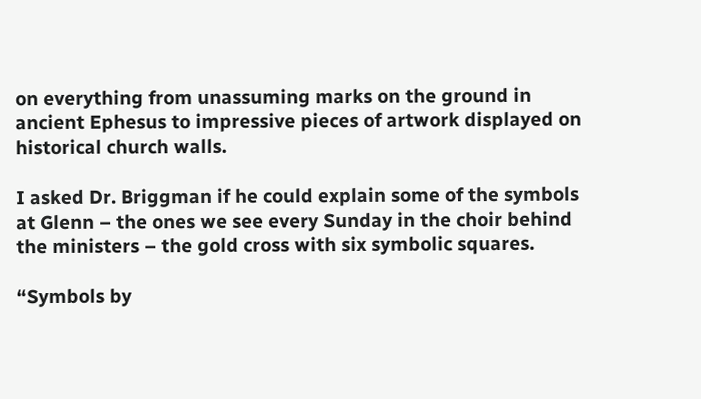on everything from unassuming marks on the ground in ancient Ephesus to impressive pieces of artwork displayed on historical church walls.

I asked Dr. Briggman if he could explain some of the symbols at Glenn – the ones we see every Sunday in the choir behind the ministers – the gold cross with six symbolic squares.

“Symbols by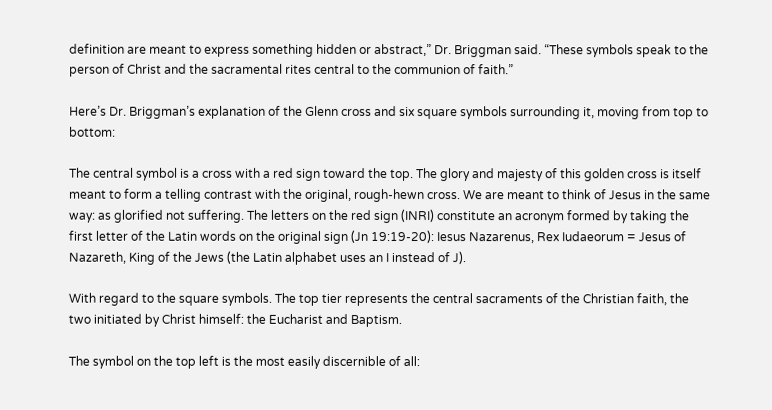definition are meant to express something hidden or abstract,” Dr. Briggman said. “These symbols speak to the person of Christ and the sacramental rites central to the communion of faith.”

Here’s Dr. Briggman’s explanation of the Glenn cross and six square symbols surrounding it, moving from top to bottom:

The central symbol is a cross with a red sign toward the top. The glory and majesty of this golden cross is itself meant to form a telling contrast with the original, rough-hewn cross. We are meant to think of Jesus in the same way: as glorified not suffering. The letters on the red sign (INRI) constitute an acronym formed by taking the first letter of the Latin words on the original sign (Jn 19:19-20): Iesus Nazarenus, Rex Iudaeorum = Jesus of Nazareth, King of the Jews (the Latin alphabet uses an I instead of J).

With regard to the square symbols. The top tier represents the central sacraments of the Christian faith, the two initiated by Christ himself: the Eucharist and Baptism.

The symbol on the top left is the most easily discernible of all: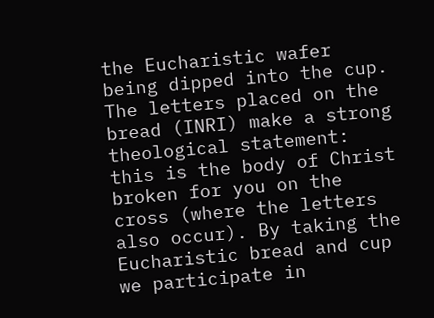the Eucharistic wafer being dipped into the cup. The letters placed on the bread (INRI) make a strong theological statement: this is the body of Christ broken for you on the cross (where the letters also occur). By taking the Eucharistic bread and cup we participate in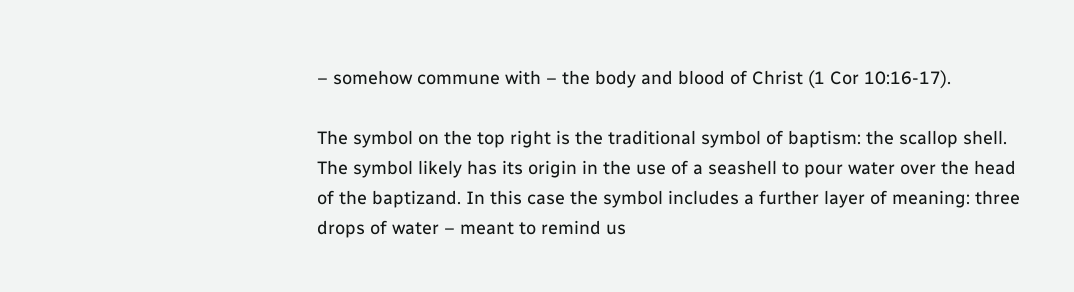– somehow commune with – the body and blood of Christ (1 Cor 10:16-17).

The symbol on the top right is the traditional symbol of baptism: the scallop shell. The symbol likely has its origin in the use of a seashell to pour water over the head of the baptizand. In this case the symbol includes a further layer of meaning: three drops of water – meant to remind us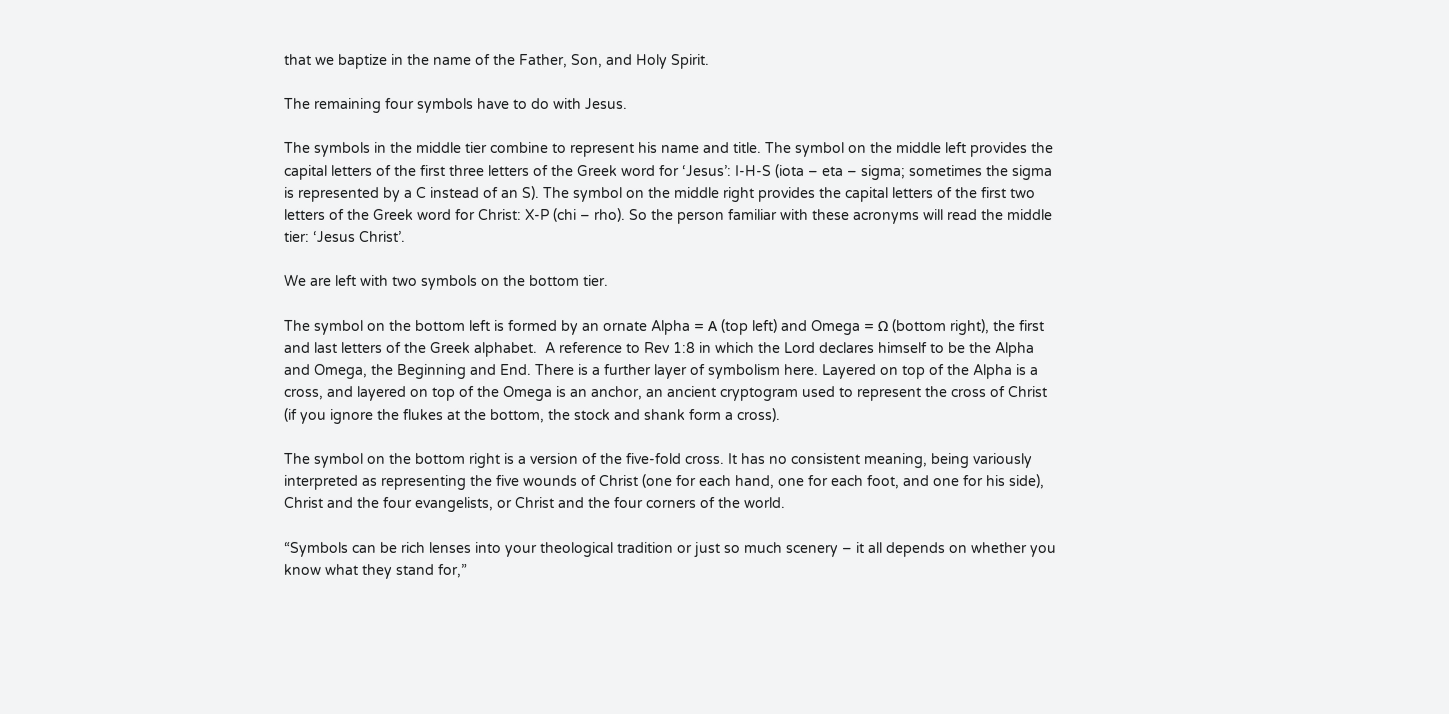that we baptize in the name of the Father, Son, and Holy Spirit.

The remaining four symbols have to do with Jesus.

The symbols in the middle tier combine to represent his name and title. The symbol on the middle left provides the capital letters of the first three letters of the Greek word for ‘Jesus’: I-H-S (iota – eta – sigma; sometimes the sigma is represented by a C instead of an S). The symbol on the middle right provides the capital letters of the first two letters of the Greek word for Christ: X-P (chi – rho). So the person familiar with these acronyms will read the middle tier: ‘Jesus Christ’.

We are left with two symbols on the bottom tier.

The symbol on the bottom left is formed by an ornate Alpha = Α (top left) and Omega = Ω (bottom right), the first and last letters of the Greek alphabet.  A reference to Rev 1:8 in which the Lord declares himself to be the Alpha and Omega, the Beginning and End. There is a further layer of symbolism here. Layered on top of the Alpha is a cross, and layered on top of the Omega is an anchor, an ancient cryptogram used to represent the cross of Christ (if you ignore the flukes at the bottom, the stock and shank form a cross).

The symbol on the bottom right is a version of the five-fold cross. It has no consistent meaning, being variously interpreted as representing the five wounds of Christ (one for each hand, one for each foot, and one for his side), Christ and the four evangelists, or Christ and the four corners of the world.

“Symbols can be rich lenses into your theological tradition or just so much scenery – it all depends on whether you know what they stand for,”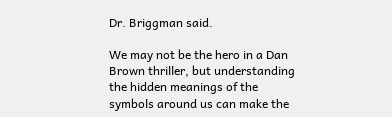Dr. Briggman said.

We may not be the hero in a Dan Brown thriller, but understanding the hidden meanings of the symbols around us can make the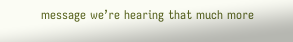message we’re hearing that much more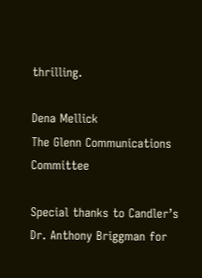thrilling.

Dena Mellick
The Glenn Communications Committee

Special thanks to Candler’s Dr. Anthony Briggman for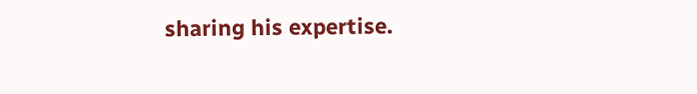sharing his expertise.